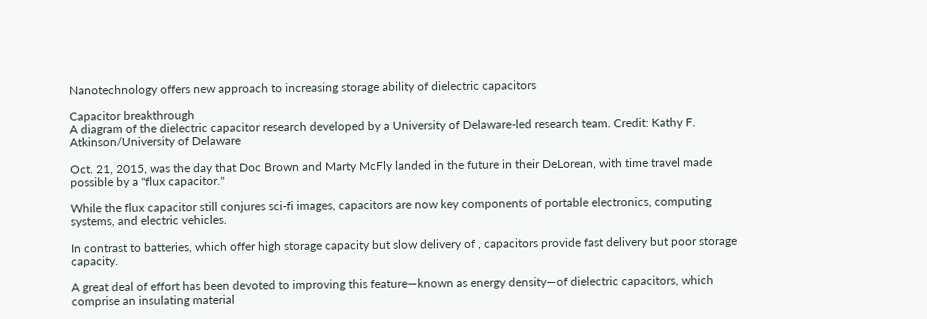Nanotechnology offers new approach to increasing storage ability of dielectric capacitors

Capacitor breakthrough
A diagram of the dielectric capacitor research developed by a University of Delaware-led research team. Credit: Kathy F. Atkinson/University of Delaware

Oct. 21, 2015, was the day that Doc Brown and Marty McFly landed in the future in their DeLorean, with time travel made possible by a "flux capacitor."

While the flux capacitor still conjures sci-fi images, capacitors are now key components of portable electronics, computing systems, and electric vehicles.

In contrast to batteries, which offer high storage capacity but slow delivery of , capacitors provide fast delivery but poor storage capacity.

A great deal of effort has been devoted to improving this feature—known as energy density—of dielectric capacitors, which comprise an insulating material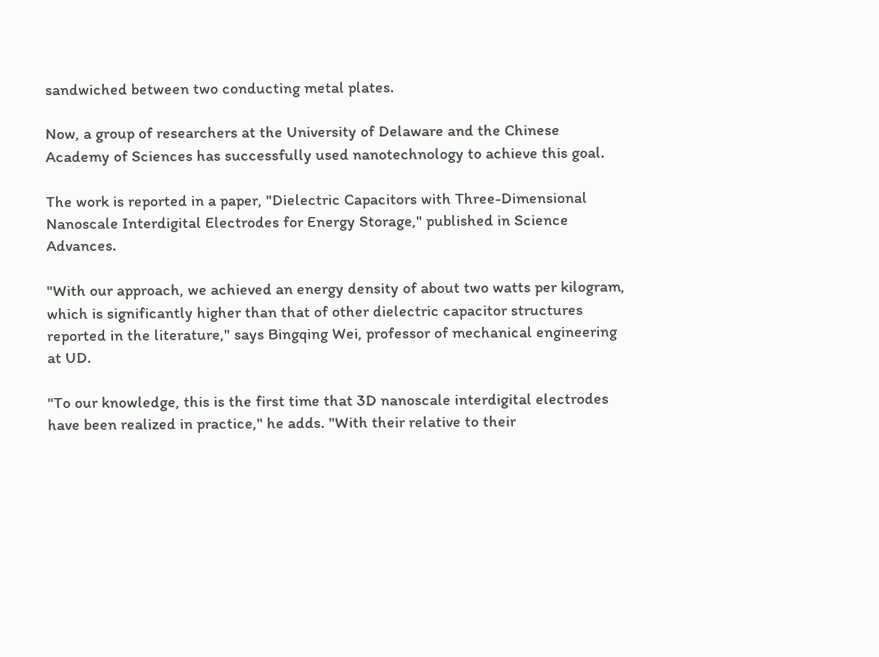sandwiched between two conducting metal plates.

Now, a group of researchers at the University of Delaware and the Chinese Academy of Sciences has successfully used nanotechnology to achieve this goal.

The work is reported in a paper, "Dielectric Capacitors with Three-Dimensional Nanoscale Interdigital Electrodes for Energy Storage," published in Science Advances.

"With our approach, we achieved an energy density of about two watts per kilogram, which is significantly higher than that of other dielectric capacitor structures reported in the literature," says Bingqing Wei, professor of mechanical engineering at UD.

"To our knowledge, this is the first time that 3D nanoscale interdigital electrodes have been realized in practice," he adds. "With their relative to their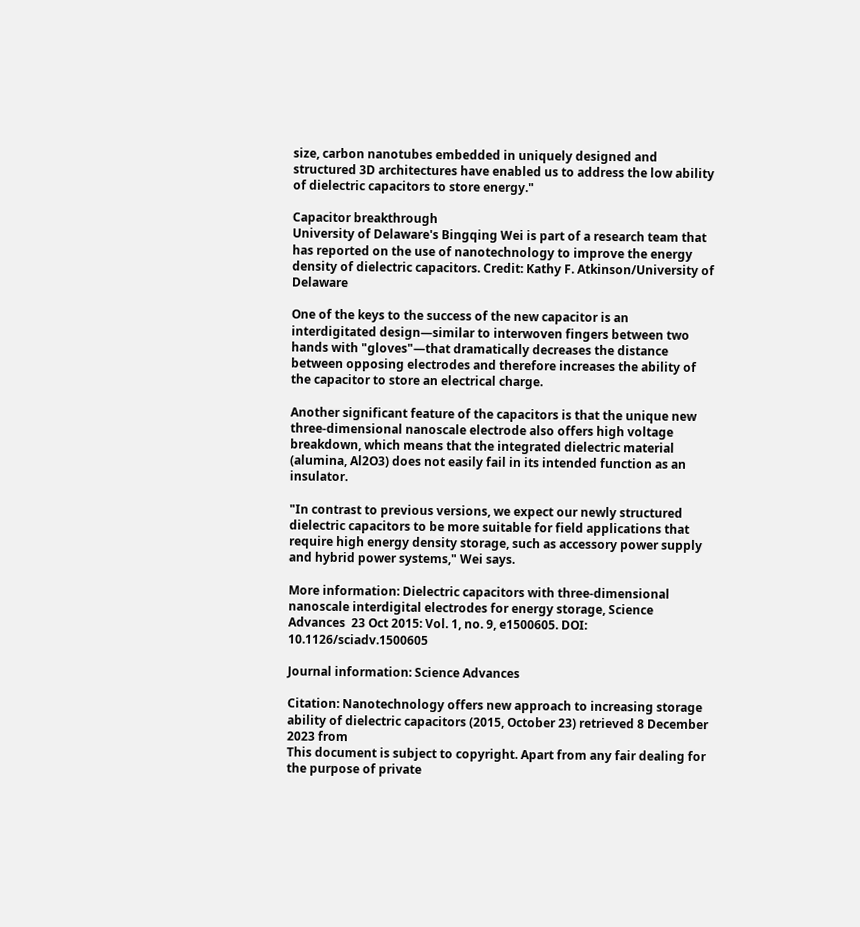size, carbon nanotubes embedded in uniquely designed and structured 3D architectures have enabled us to address the low ability of dielectric capacitors to store energy."

Capacitor breakthrough
University of Delaware's Bingqing Wei is part of a research team that has reported on the use of nanotechnology to improve the energy density of dielectric capacitors. Credit: Kathy F. Atkinson/University of Delaware

One of the keys to the success of the new capacitor is an interdigitated design—similar to interwoven fingers between two hands with "gloves"—that dramatically decreases the distance between opposing electrodes and therefore increases the ability of the capacitor to store an electrical charge.

Another significant feature of the capacitors is that the unique new three-dimensional nanoscale electrode also offers high voltage breakdown, which means that the integrated dielectric material (alumina, Al2O3) does not easily fail in its intended function as an insulator.

"In contrast to previous versions, we expect our newly structured dielectric capacitors to be more suitable for field applications that require high energy density storage, such as accessory power supply and hybrid power systems," Wei says.

More information: Dielectric capacitors with three-dimensional nanoscale interdigital electrodes for energy storage, Science Advances  23 Oct 2015: Vol. 1, no. 9, e1500605. DOI: 10.1126/sciadv.1500605

Journal information: Science Advances

Citation: Nanotechnology offers new approach to increasing storage ability of dielectric capacitors (2015, October 23) retrieved 8 December 2023 from
This document is subject to copyright. Apart from any fair dealing for the purpose of private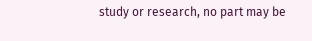study or research, no part may be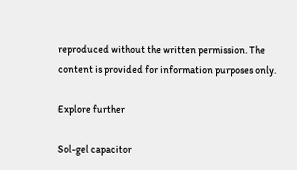reproduced without the written permission. The content is provided for information purposes only.

Explore further

Sol-gel capacitor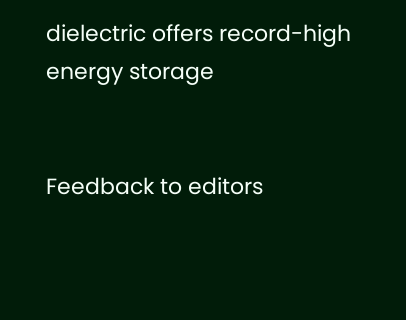dielectric offers record-high energy storage


Feedback to editors